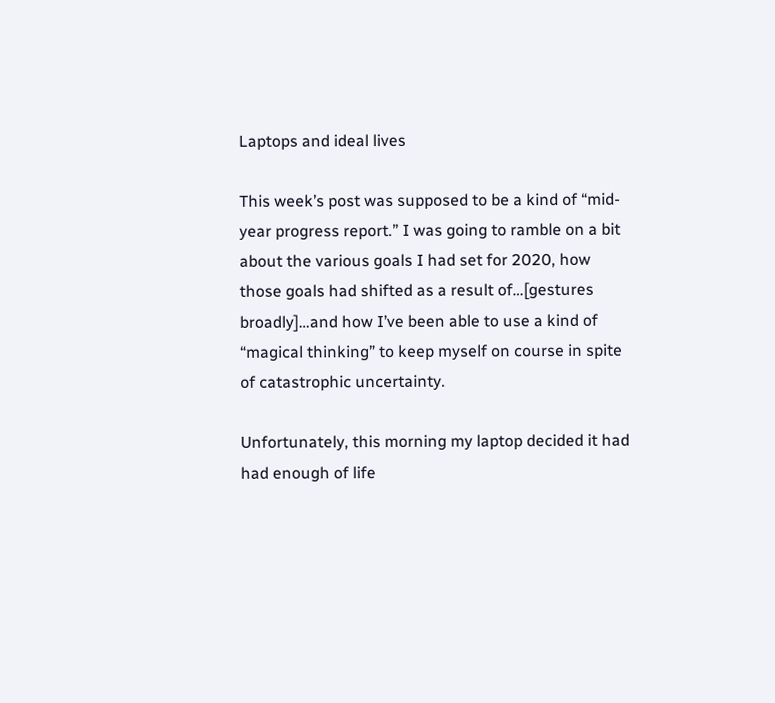Laptops and ideal lives

This week’s post was supposed to be a kind of “mid-year progress report.” I was going to ramble on a bit about the various goals I had set for 2020, how those goals had shifted as a result of…[gestures broadly]…and how I’ve been able to use a kind of “magical thinking” to keep myself on course in spite of catastrophic uncertainty.

Unfortunately, this morning my laptop decided it had had enough of life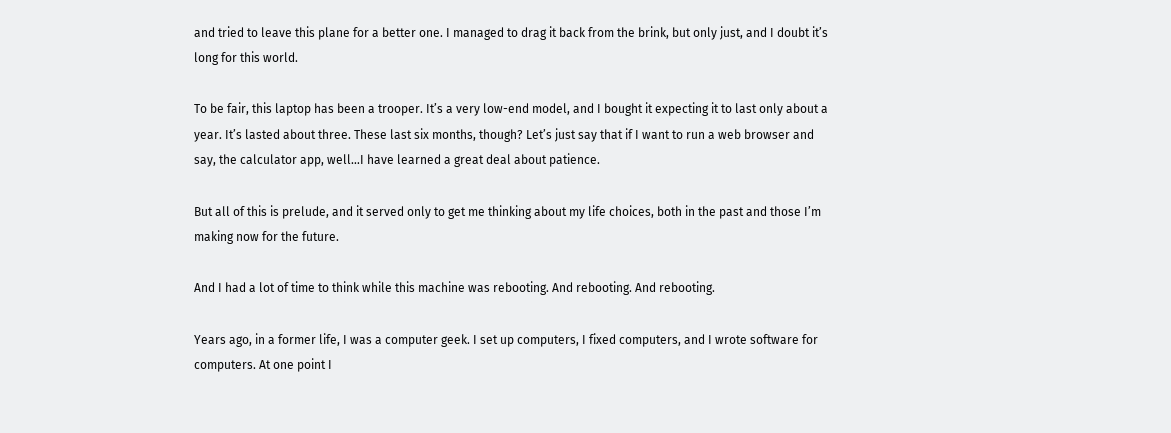and tried to leave this plane for a better one. I managed to drag it back from the brink, but only just, and I doubt it’s long for this world.

To be fair, this laptop has been a trooper. It’s a very low-end model, and I bought it expecting it to last only about a year. It’s lasted about three. These last six months, though? Let’s just say that if I want to run a web browser and say, the calculator app, well…I have learned a great deal about patience.

But all of this is prelude, and it served only to get me thinking about my life choices, both in the past and those I’m making now for the future.

And I had a lot of time to think while this machine was rebooting. And rebooting. And rebooting.

Years ago, in a former life, I was a computer geek. I set up computers, I fixed computers, and I wrote software for computers. At one point I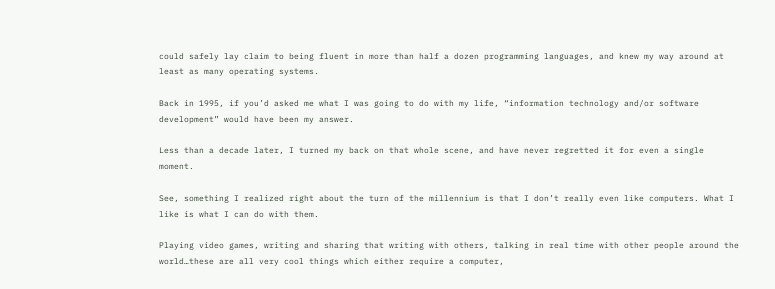could safely lay claim to being fluent in more than half a dozen programming languages, and knew my way around at least as many operating systems.

Back in 1995, if you’d asked me what I was going to do with my life, “information technology and/or software development” would have been my answer.

Less than a decade later, I turned my back on that whole scene, and have never regretted it for even a single moment.

See, something I realized right about the turn of the millennium is that I don’t really even like computers. What I like is what I can do with them.

Playing video games, writing and sharing that writing with others, talking in real time with other people around the world…these are all very cool things which either require a computer,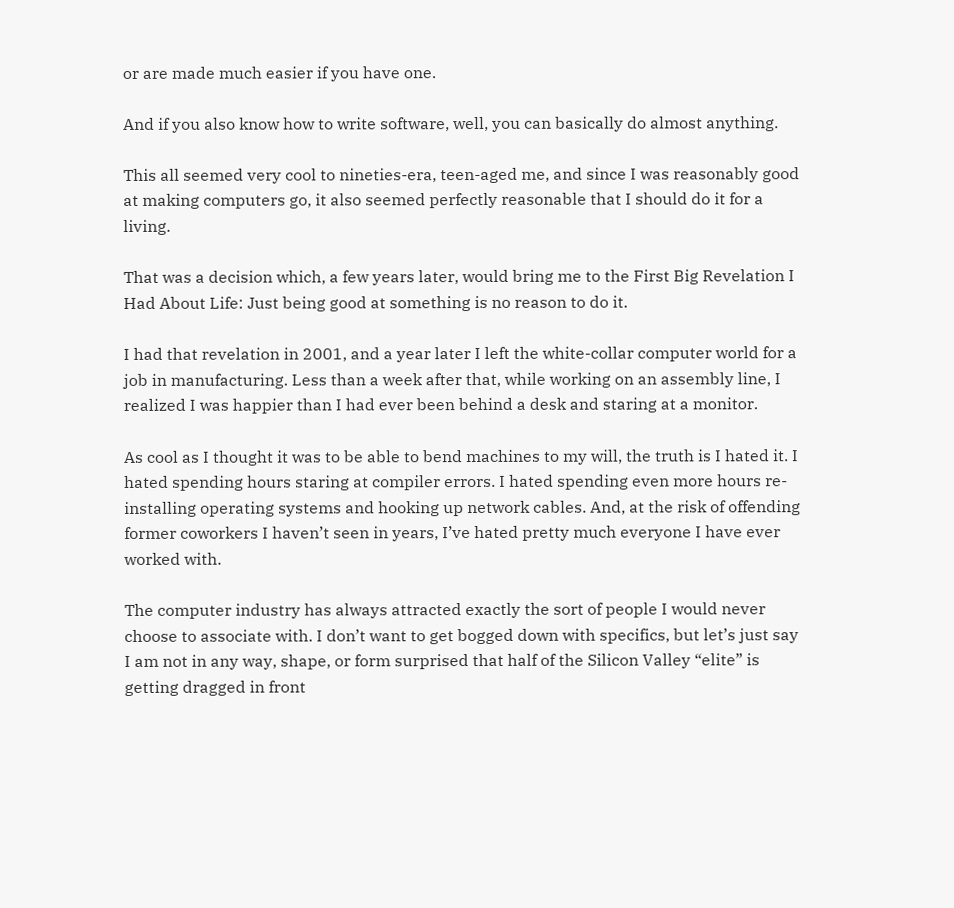or are made much easier if you have one.

And if you also know how to write software, well, you can basically do almost anything.

This all seemed very cool to nineties-era, teen-aged me, and since I was reasonably good at making computers go, it also seemed perfectly reasonable that I should do it for a living.

That was a decision which, a few years later, would bring me to the First Big Revelation I Had About Life: Just being good at something is no reason to do it.

I had that revelation in 2001, and a year later I left the white-collar computer world for a job in manufacturing. Less than a week after that, while working on an assembly line, I realized I was happier than I had ever been behind a desk and staring at a monitor.

As cool as I thought it was to be able to bend machines to my will, the truth is I hated it. I hated spending hours staring at compiler errors. I hated spending even more hours re-installing operating systems and hooking up network cables. And, at the risk of offending former coworkers I haven’t seen in years, I’ve hated pretty much everyone I have ever worked with.

The computer industry has always attracted exactly the sort of people I would never choose to associate with. I don’t want to get bogged down with specifics, but let’s just say I am not in any way, shape, or form surprised that half of the Silicon Valley “elite” is getting dragged in front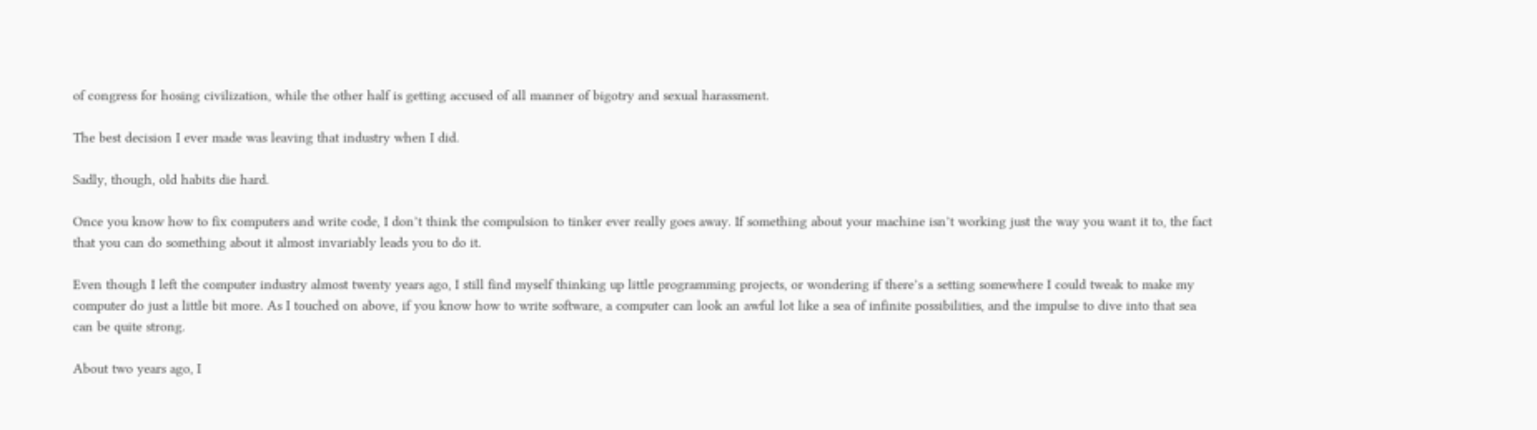of congress for hosing civilization, while the other half is getting accused of all manner of bigotry and sexual harassment.

The best decision I ever made was leaving that industry when I did.

Sadly, though, old habits die hard.

Once you know how to fix computers and write code, I don’t think the compulsion to tinker ever really goes away. If something about your machine isn’t working just the way you want it to, the fact that you can do something about it almost invariably leads you to do it.

Even though I left the computer industry almost twenty years ago, I still find myself thinking up little programming projects, or wondering if there’s a setting somewhere I could tweak to make my computer do just a little bit more. As I touched on above, if you know how to write software, a computer can look an awful lot like a sea of infinite possibilities, and the impulse to dive into that sea can be quite strong.

About two years ago, I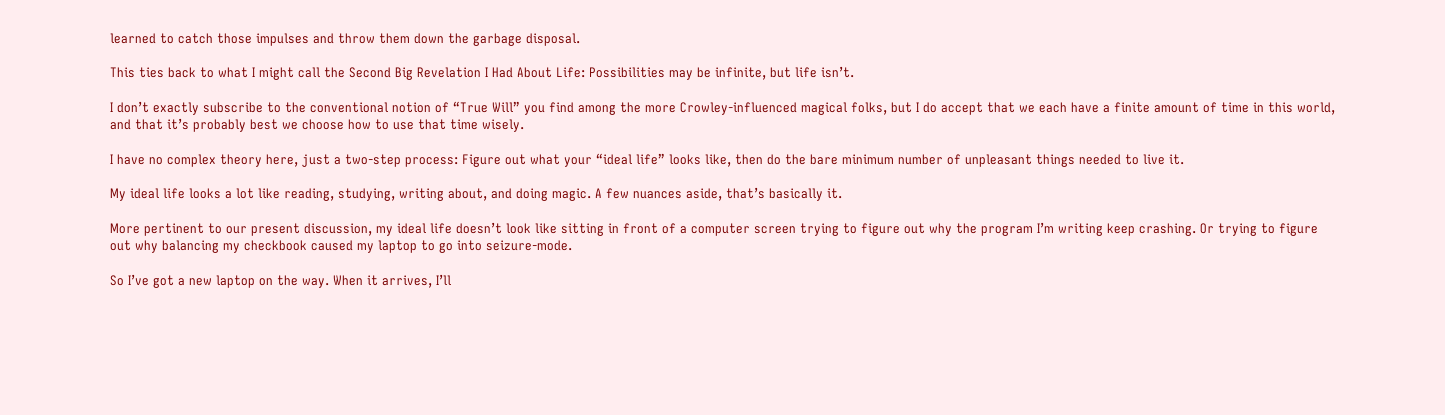learned to catch those impulses and throw them down the garbage disposal.

This ties back to what I might call the Second Big Revelation I Had About Life: Possibilities may be infinite, but life isn’t.

I don’t exactly subscribe to the conventional notion of “True Will” you find among the more Crowley-influenced magical folks, but I do accept that we each have a finite amount of time in this world, and that it’s probably best we choose how to use that time wisely.

I have no complex theory here, just a two-step process: Figure out what your “ideal life” looks like, then do the bare minimum number of unpleasant things needed to live it.

My ideal life looks a lot like reading, studying, writing about, and doing magic. A few nuances aside, that’s basically it.

More pertinent to our present discussion, my ideal life doesn’t look like sitting in front of a computer screen trying to figure out why the program I’m writing keep crashing. Or trying to figure out why balancing my checkbook caused my laptop to go into seizure-mode.

So I’ve got a new laptop on the way. When it arrives, I’ll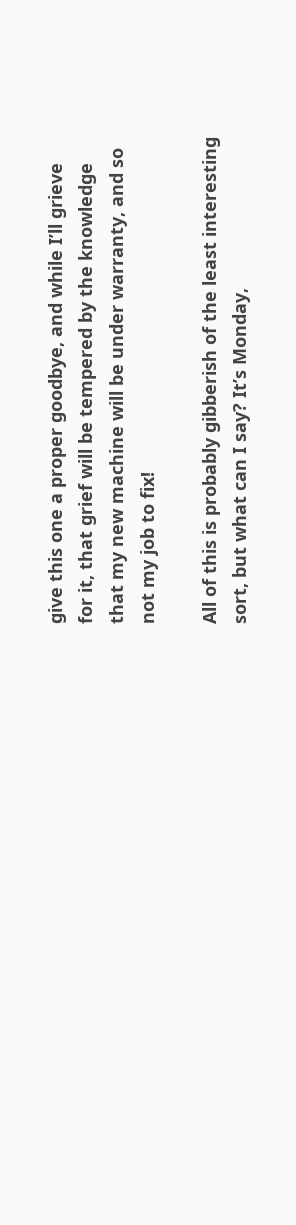give this one a proper goodbye, and while I’ll grieve for it, that grief will be tempered by the knowledge that my new machine will be under warranty, and so not my job to fix!

All of this is probably gibberish of the least interesting sort, but what can I say? It’s Monday,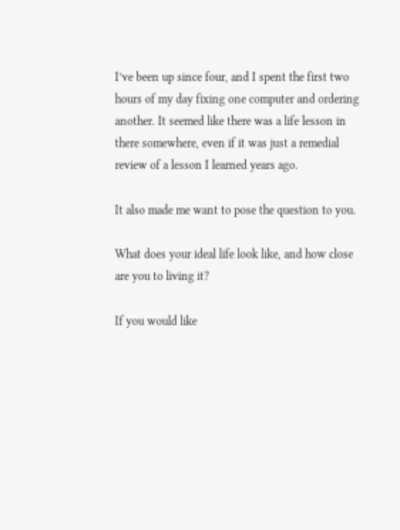I’ve been up since four, and I spent the first two hours of my day fixing one computer and ordering another. It seemed like there was a life lesson in there somewhere, even if it was just a remedial review of a lesson I learned years ago.

It also made me want to pose the question to you.

What does your ideal life look like, and how close are you to living it?

If you would like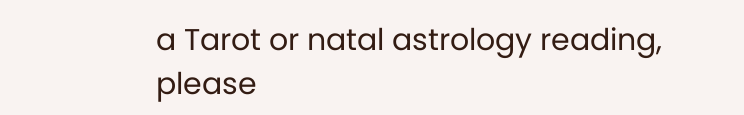a Tarot or natal astrology reading, please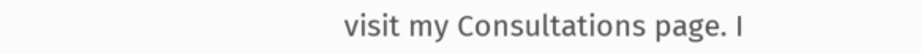visit my Consultations page. I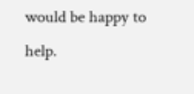would be happy to help.